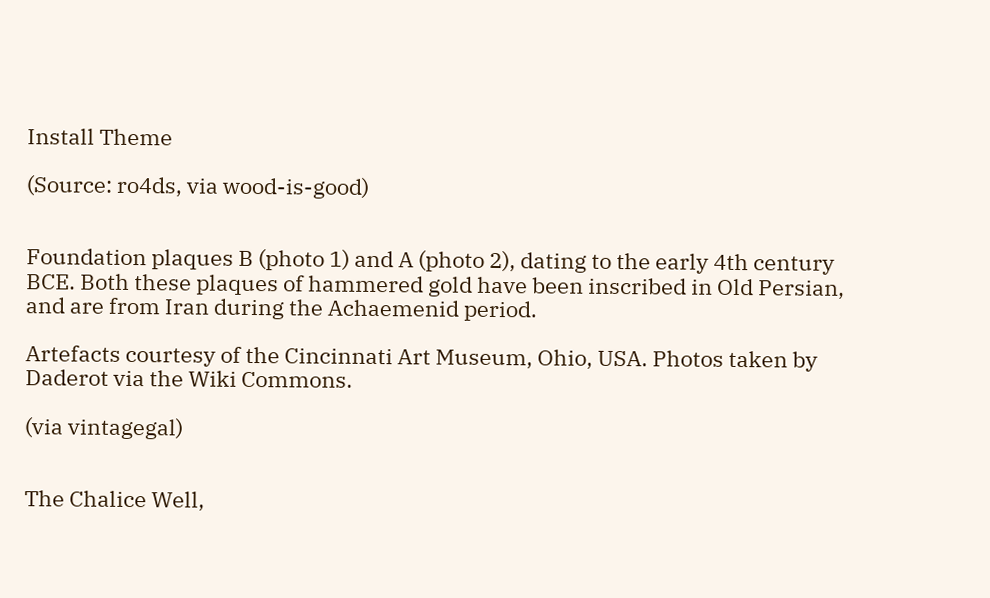Install Theme

(Source: ro4ds, via wood-is-good)


Foundation plaques B (photo 1) and A (photo 2), dating to the early 4th century BCE. Both these plaques of hammered gold have been inscribed in Old Persian, and are from Iran during the Achaemenid period.

Artefacts courtesy of the Cincinnati Art Museum, Ohio, USA. Photos taken by Daderot via the Wiki Commons.

(via vintagegal)


The Chalice Well,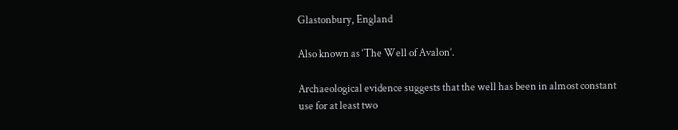Glastonbury, England

Also known as ‘The Well of Avalon’.

Archaeological evidence suggests that the well has been in almost constant use for at least two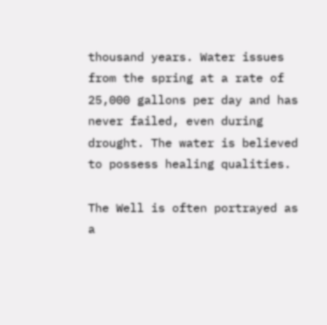thousand years. Water issues from the spring at a rate of 25,000 gallons per day and has never failed, even during drought. The water is believed to possess healing qualities.

The Well is often portrayed as a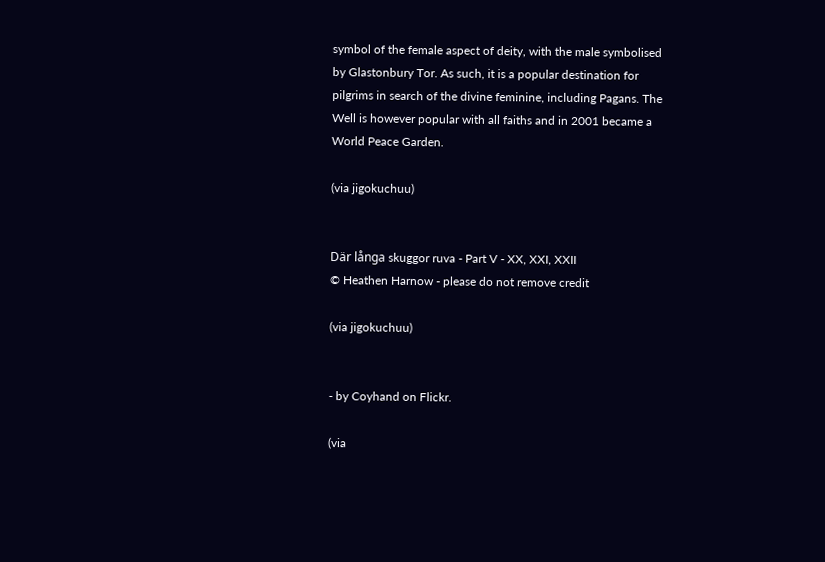symbol of the female aspect of deity, with the male symbolised by Glastonbury Tor. As such, it is a popular destination for pilgrims in search of the divine feminine, including Pagans. The Well is however popular with all faiths and in 2001 became a World Peace Garden.

(via jigokuchuu)


Där långa skuggor ruva - Part V - XX, XXI, XXII
© Heathen Harnow - please do not remove credit

(via jigokuchuu)


- by Coyhand on Flickr.

(via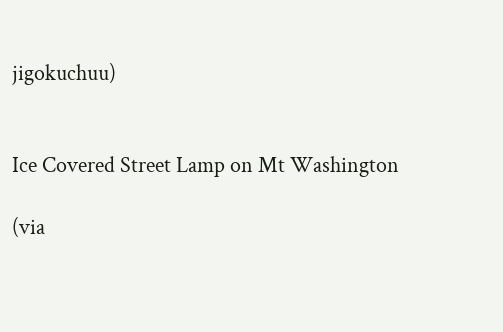jigokuchuu)


Ice Covered Street Lamp on Mt Washington

(via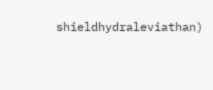shieldhydraleviathan)